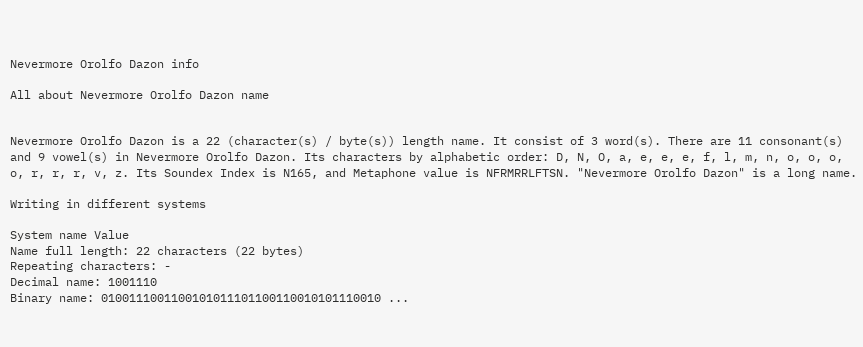Nevermore Orolfo Dazon info

All about Nevermore Orolfo Dazon name


Nevermore Orolfo Dazon is a 22 (character(s) / byte(s)) length name. It consist of 3 word(s). There are 11 consonant(s) and 9 vowel(s) in Nevermore Orolfo Dazon. Its characters by alphabetic order: D, N, O, a, e, e, e, f, l, m, n, o, o, o, o, r, r, r, v, z. Its Soundex Index is N165, and Metaphone value is NFRMRRLFTSN. "Nevermore Orolfo Dazon" is a long name.

Writing in different systems

System name Value
Name full length: 22 characters (22 bytes)
Repeating characters: -
Decimal name: 1001110
Binary name: 0100111001100101011101100110010101110010 ...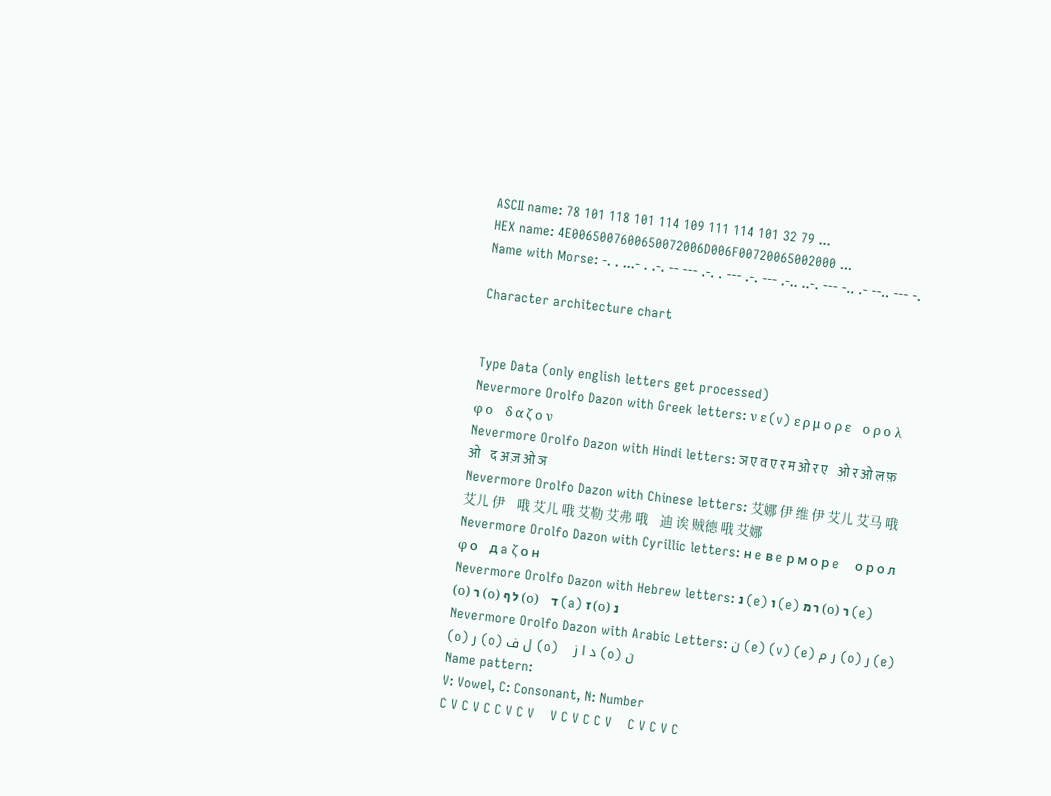ASCII name: 78 101 118 101 114 109 111 114 101 32 79 ...
HEX name: 4E0065007600650072006D006F00720065002000 ...
Name with Morse: -. . ...- . .-. -- --- .-. . --- .-. --- .-.. ..-. --- -.. .- --.. --- -.

Character architecture chart


Type Data (only english letters get processed)
Nevermore Orolfo Dazon with Greek letters: ν ε (v) ε ρ μ ο ρ ε    ο ρ ο λ φ ο    δ α ζ ο ν
Nevermore Orolfo Dazon with Hindi letters: ञ ए व ए र म ओ र ए    ओ र ओ ल फ़ ओ    द अ ज़ ओ ञ
Nevermore Orolfo Dazon with Chinese letters: 艾娜 伊 维 伊 艾儿 艾马 哦 艾儿 伊    哦 艾儿 哦 艾勒 艾弗 哦    迪 诶 贼德 哦 艾娜
Nevermore Orolfo Dazon with Cyrillic letters: н e в e р м о р e    о р о л φ о    д a ζ о н
Nevermore Orolfo Dazon with Hebrew letters: נ (e) ו (e) ר מ (ο) ר (e)    (ο) ר (ο) ל ף (ο)    ד (a) ז (ο) נ
Nevermore Orolfo Dazon with Arabic Letters: ن (e) (v) (e) ر م (o) ر (e)    (o) ر (o) ل ف (o)    د ا ز (o) ن
Name pattern:
V: Vowel, C: Consonant, N: Number
C V C V C C V C V    V C V C C V    C V C V C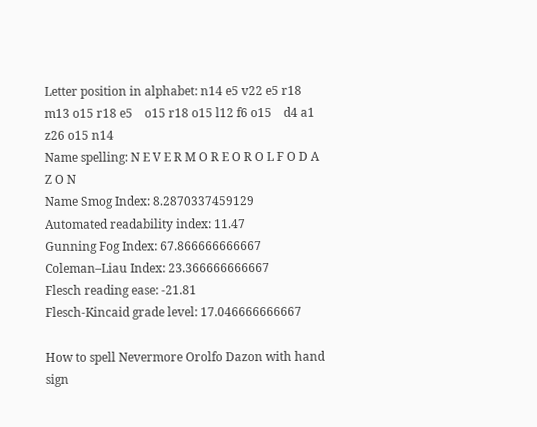Letter position in alphabet: n14 e5 v22 e5 r18 m13 o15 r18 e5    o15 r18 o15 l12 f6 o15    d4 a1 z26 o15 n14
Name spelling: N E V E R M O R E O R O L F O D A Z O N
Name Smog Index: 8.2870337459129
Automated readability index: 11.47
Gunning Fog Index: 67.866666666667
Coleman–Liau Index: 23.366666666667
Flesch reading ease: -21.81
Flesch-Kincaid grade level: 17.046666666667

How to spell Nevermore Orolfo Dazon with hand sign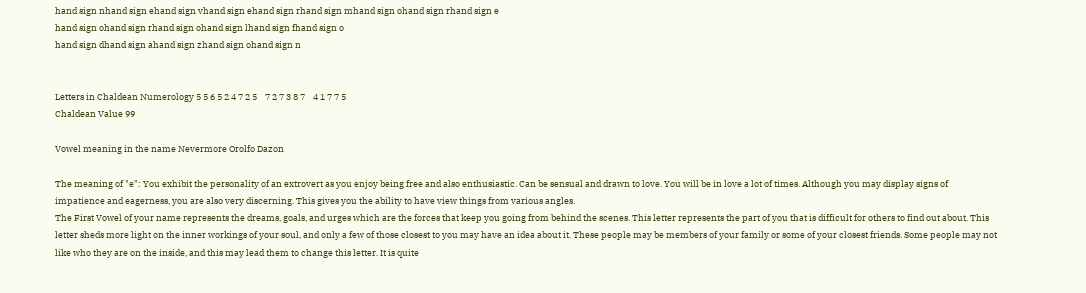hand sign nhand sign ehand sign vhand sign ehand sign rhand sign mhand sign ohand sign rhand sign e
hand sign ohand sign rhand sign ohand sign lhand sign fhand sign o
hand sign dhand sign ahand sign zhand sign ohand sign n


Letters in Chaldean Numerology 5 5 6 5 2 4 7 2 5    7 2 7 3 8 7    4 1 7 7 5
Chaldean Value 99

Vowel meaning in the name Nevermore Orolfo Dazon

The meaning of "e": You exhibit the personality of an extrovert as you enjoy being free and also enthusiastic. Can be sensual and drawn to love. You will be in love a lot of times. Although you may display signs of impatience and eagerness, you are also very discerning. This gives you the ability to have view things from various angles.
The First Vowel of your name represents the dreams, goals, and urges which are the forces that keep you going from behind the scenes. This letter represents the part of you that is difficult for others to find out about. This letter sheds more light on the inner workings of your soul, and only a few of those closest to you may have an idea about it. These people may be members of your family or some of your closest friends. Some people may not like who they are on the inside, and this may lead them to change this letter. It is quite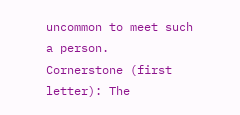uncommon to meet such a person.
Cornerstone (first letter): The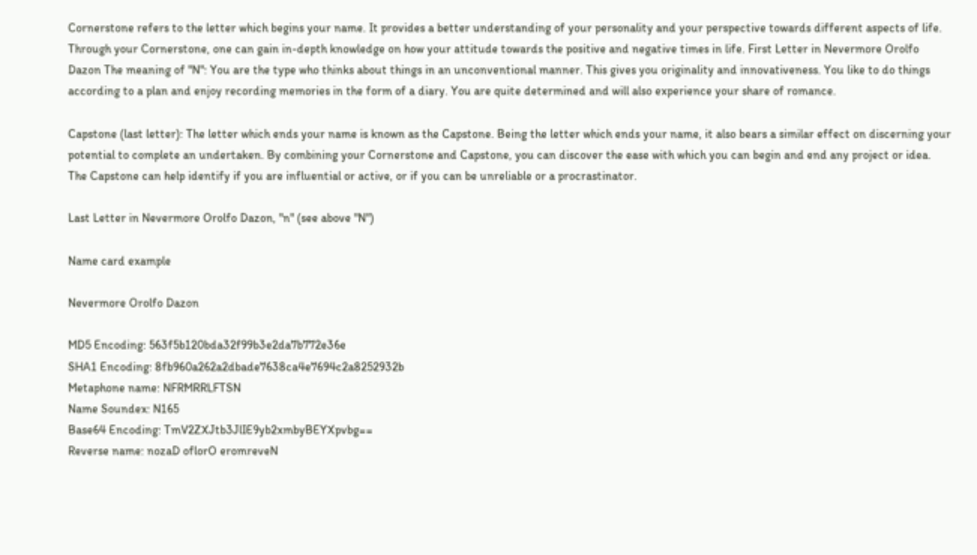Cornerstone refers to the letter which begins your name. It provides a better understanding of your personality and your perspective towards different aspects of life. Through your Cornerstone, one can gain in-depth knowledge on how your attitude towards the positive and negative times in life. First Letter in Nevermore Orolfo Dazon The meaning of "N": You are the type who thinks about things in an unconventional manner. This gives you originality and innovativeness. You like to do things according to a plan and enjoy recording memories in the form of a diary. You are quite determined and will also experience your share of romance.

Capstone (last letter): The letter which ends your name is known as the Capstone. Being the letter which ends your name, it also bears a similar effect on discerning your potential to complete an undertaken. By combining your Cornerstone and Capstone, you can discover the ease with which you can begin and end any project or idea. The Capstone can help identify if you are influential or active, or if you can be unreliable or a procrastinator.

Last Letter in Nevermore Orolfo Dazon, "n" (see above "N")

Name card example

Nevermore Orolfo Dazon

MD5 Encoding: 563f5b120bda32f99b3e2da7b772e36e
SHA1 Encoding: 8fb960a262a2dbade7638ca4e7694c2a8252932b
Metaphone name: NFRMRRLFTSN
Name Soundex: N165
Base64 Encoding: TmV2ZXJtb3JlIE9yb2xmbyBEYXpvbg==
Reverse name: nozaD oflorO eromreveN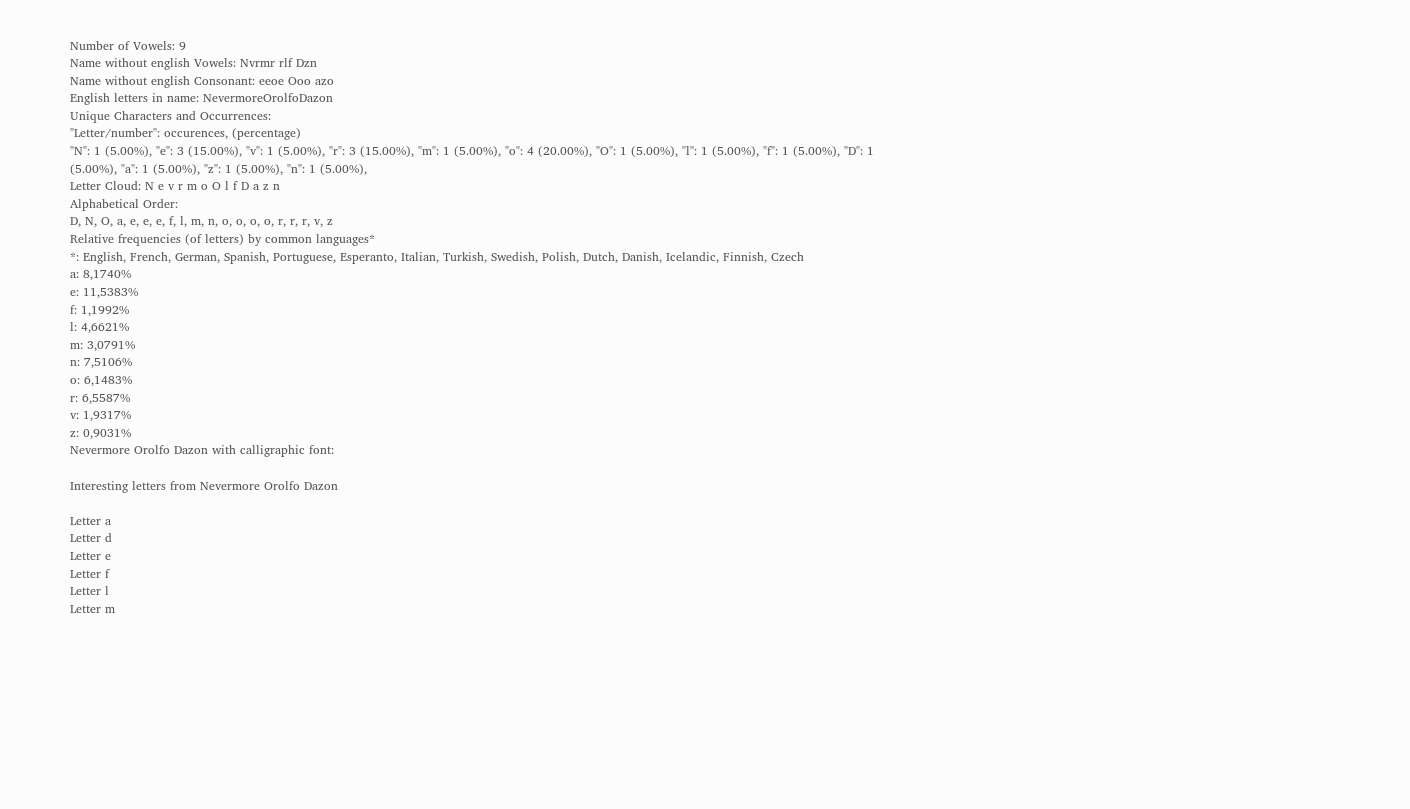Number of Vowels: 9
Name without english Vowels: Nvrmr rlf Dzn
Name without english Consonant: eeoe Ooo azo
English letters in name: NevermoreOrolfoDazon
Unique Characters and Occurrences:
"Letter/number": occurences, (percentage)
"N": 1 (5.00%), "e": 3 (15.00%), "v": 1 (5.00%), "r": 3 (15.00%), "m": 1 (5.00%), "o": 4 (20.00%), "O": 1 (5.00%), "l": 1 (5.00%), "f": 1 (5.00%), "D": 1 (5.00%), "a": 1 (5.00%), "z": 1 (5.00%), "n": 1 (5.00%),
Letter Cloud: N e v r m o O l f D a z n
Alphabetical Order:
D, N, O, a, e, e, e, f, l, m, n, o, o, o, o, r, r, r, v, z
Relative frequencies (of letters) by common languages*
*: English, French, German, Spanish, Portuguese, Esperanto, Italian, Turkish, Swedish, Polish, Dutch, Danish, Icelandic, Finnish, Czech
a: 8,1740%
e: 11,5383%
f: 1,1992%
l: 4,6621%
m: 3,0791%
n: 7,5106%
o: 6,1483%
r: 6,5587%
v: 1,9317%
z: 0,9031%
Nevermore Orolfo Dazon with calligraphic font:

Interesting letters from Nevermore Orolfo Dazon

Letter a
Letter d
Letter e
Letter f
Letter l
Letter m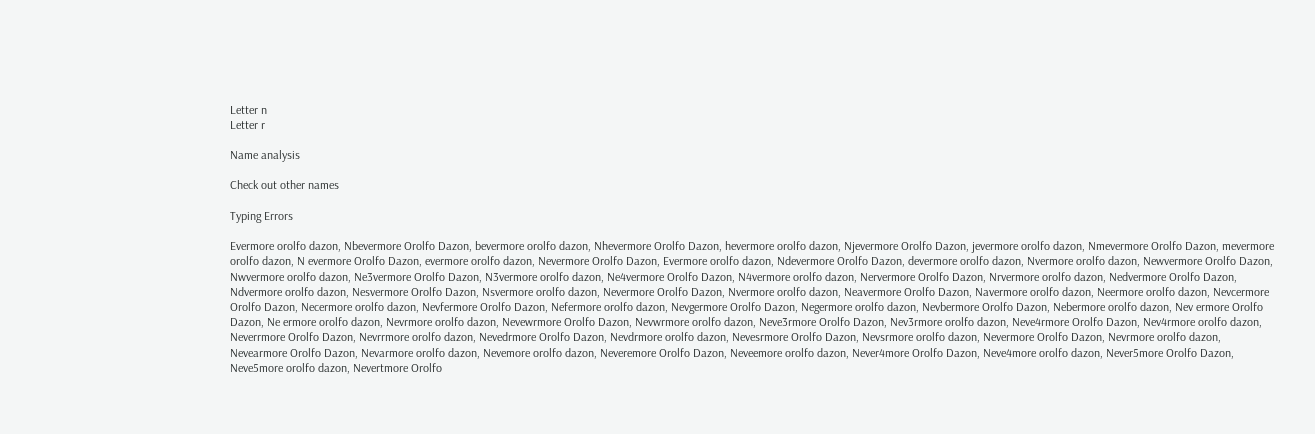Letter n
Letter r

Name analysis

Check out other names

Typing Errors

Evermore orolfo dazon, Nbevermore Orolfo Dazon, bevermore orolfo dazon, Nhevermore Orolfo Dazon, hevermore orolfo dazon, Njevermore Orolfo Dazon, jevermore orolfo dazon, Nmevermore Orolfo Dazon, mevermore orolfo dazon, N evermore Orolfo Dazon, evermore orolfo dazon, Nevermore Orolfo Dazon, Evermore orolfo dazon, Ndevermore Orolfo Dazon, devermore orolfo dazon, Nvermore orolfo dazon, Newvermore Orolfo Dazon, Nwvermore orolfo dazon, Ne3vermore Orolfo Dazon, N3vermore orolfo dazon, Ne4vermore Orolfo Dazon, N4vermore orolfo dazon, Nervermore Orolfo Dazon, Nrvermore orolfo dazon, Nedvermore Orolfo Dazon, Ndvermore orolfo dazon, Nesvermore Orolfo Dazon, Nsvermore orolfo dazon, Nevermore Orolfo Dazon, Nvermore orolfo dazon, Neavermore Orolfo Dazon, Navermore orolfo dazon, Neermore orolfo dazon, Nevcermore Orolfo Dazon, Necermore orolfo dazon, Nevfermore Orolfo Dazon, Nefermore orolfo dazon, Nevgermore Orolfo Dazon, Negermore orolfo dazon, Nevbermore Orolfo Dazon, Nebermore orolfo dazon, Nev ermore Orolfo Dazon, Ne ermore orolfo dazon, Nevrmore orolfo dazon, Nevewrmore Orolfo Dazon, Nevwrmore orolfo dazon, Neve3rmore Orolfo Dazon, Nev3rmore orolfo dazon, Neve4rmore Orolfo Dazon, Nev4rmore orolfo dazon, Neverrmore Orolfo Dazon, Nevrrmore orolfo dazon, Nevedrmore Orolfo Dazon, Nevdrmore orolfo dazon, Nevesrmore Orolfo Dazon, Nevsrmore orolfo dazon, Nevermore Orolfo Dazon, Nevrmore orolfo dazon, Nevearmore Orolfo Dazon, Nevarmore orolfo dazon, Nevemore orolfo dazon, Neveremore Orolfo Dazon, Neveemore orolfo dazon, Never4more Orolfo Dazon, Neve4more orolfo dazon, Never5more Orolfo Dazon, Neve5more orolfo dazon, Nevertmore Orolfo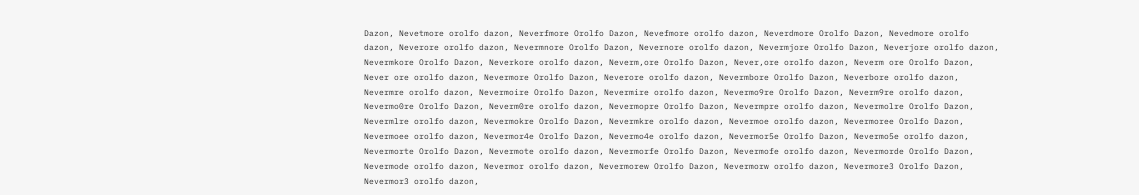Dazon, Nevetmore orolfo dazon, Neverfmore Orolfo Dazon, Nevefmore orolfo dazon, Neverdmore Orolfo Dazon, Nevedmore orolfo dazon, Neverore orolfo dazon, Nevermnore Orolfo Dazon, Nevernore orolfo dazon, Nevermjore Orolfo Dazon, Neverjore orolfo dazon, Nevermkore Orolfo Dazon, Neverkore orolfo dazon, Neverm,ore Orolfo Dazon, Never,ore orolfo dazon, Neverm ore Orolfo Dazon, Never ore orolfo dazon, Nevermore Orolfo Dazon, Neverore orolfo dazon, Nevermbore Orolfo Dazon, Neverbore orolfo dazon, Nevermre orolfo dazon, Nevermoire Orolfo Dazon, Nevermire orolfo dazon, Nevermo9re Orolfo Dazon, Neverm9re orolfo dazon, Nevermo0re Orolfo Dazon, Neverm0re orolfo dazon, Nevermopre Orolfo Dazon, Nevermpre orolfo dazon, Nevermolre Orolfo Dazon, Nevermlre orolfo dazon, Nevermokre Orolfo Dazon, Nevermkre orolfo dazon, Nevermoe orolfo dazon, Nevermoree Orolfo Dazon, Nevermoee orolfo dazon, Nevermor4e Orolfo Dazon, Nevermo4e orolfo dazon, Nevermor5e Orolfo Dazon, Nevermo5e orolfo dazon, Nevermorte Orolfo Dazon, Nevermote orolfo dazon, Nevermorfe Orolfo Dazon, Nevermofe orolfo dazon, Nevermorde Orolfo Dazon, Nevermode orolfo dazon, Nevermor orolfo dazon, Nevermorew Orolfo Dazon, Nevermorw orolfo dazon, Nevermore3 Orolfo Dazon, Nevermor3 orolfo dazon,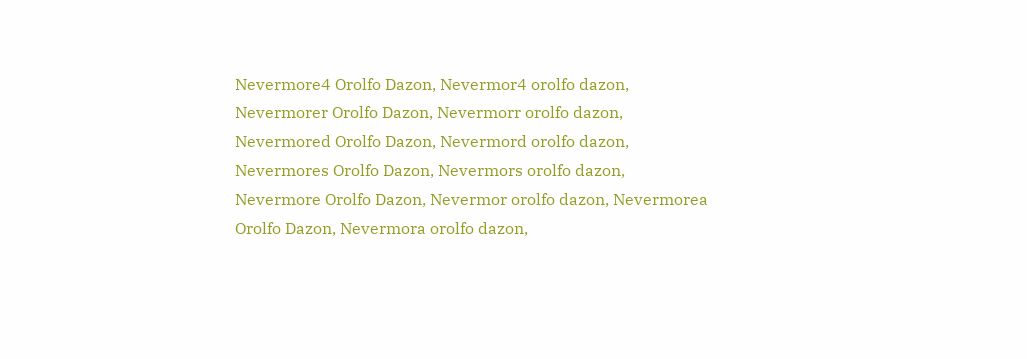Nevermore4 Orolfo Dazon, Nevermor4 orolfo dazon, Nevermorer Orolfo Dazon, Nevermorr orolfo dazon, Nevermored Orolfo Dazon, Nevermord orolfo dazon, Nevermores Orolfo Dazon, Nevermors orolfo dazon, Nevermore Orolfo Dazon, Nevermor orolfo dazon, Nevermorea Orolfo Dazon, Nevermora orolfo dazon,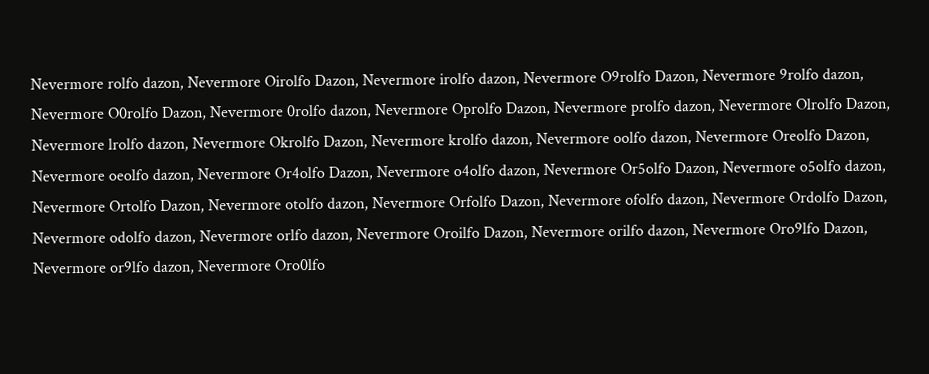Nevermore rolfo dazon, Nevermore Oirolfo Dazon, Nevermore irolfo dazon, Nevermore O9rolfo Dazon, Nevermore 9rolfo dazon, Nevermore O0rolfo Dazon, Nevermore 0rolfo dazon, Nevermore Oprolfo Dazon, Nevermore prolfo dazon, Nevermore Olrolfo Dazon, Nevermore lrolfo dazon, Nevermore Okrolfo Dazon, Nevermore krolfo dazon, Nevermore oolfo dazon, Nevermore Oreolfo Dazon, Nevermore oeolfo dazon, Nevermore Or4olfo Dazon, Nevermore o4olfo dazon, Nevermore Or5olfo Dazon, Nevermore o5olfo dazon, Nevermore Ortolfo Dazon, Nevermore otolfo dazon, Nevermore Orfolfo Dazon, Nevermore ofolfo dazon, Nevermore Ordolfo Dazon, Nevermore odolfo dazon, Nevermore orlfo dazon, Nevermore Oroilfo Dazon, Nevermore orilfo dazon, Nevermore Oro9lfo Dazon, Nevermore or9lfo dazon, Nevermore Oro0lfo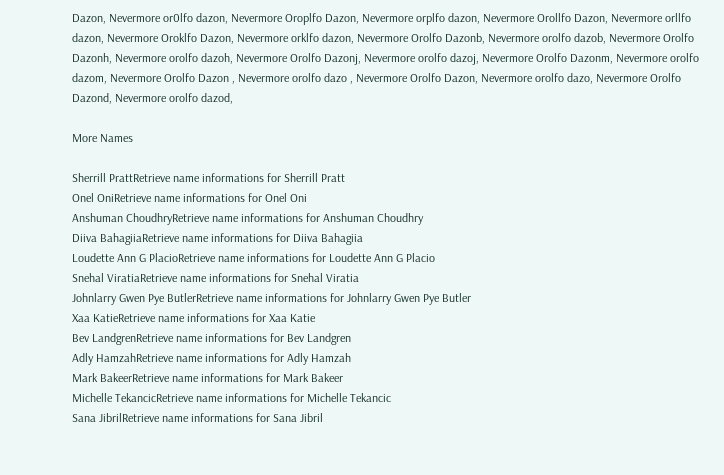Dazon, Nevermore or0lfo dazon, Nevermore Oroplfo Dazon, Nevermore orplfo dazon, Nevermore Orollfo Dazon, Nevermore orllfo dazon, Nevermore Oroklfo Dazon, Nevermore orklfo dazon, Nevermore Orolfo Dazonb, Nevermore orolfo dazob, Nevermore Orolfo Dazonh, Nevermore orolfo dazoh, Nevermore Orolfo Dazonj, Nevermore orolfo dazoj, Nevermore Orolfo Dazonm, Nevermore orolfo dazom, Nevermore Orolfo Dazon , Nevermore orolfo dazo , Nevermore Orolfo Dazon, Nevermore orolfo dazo, Nevermore Orolfo Dazond, Nevermore orolfo dazod,

More Names

Sherrill PrattRetrieve name informations for Sherrill Pratt
Onel OniRetrieve name informations for Onel Oni
Anshuman ChoudhryRetrieve name informations for Anshuman Choudhry
Diiva BahagiiaRetrieve name informations for Diiva Bahagiia
Loudette Ann G PlacioRetrieve name informations for Loudette Ann G Placio
Snehal ViratiaRetrieve name informations for Snehal Viratia
Johnlarry Gwen Pye ButlerRetrieve name informations for Johnlarry Gwen Pye Butler
Xaa KatieRetrieve name informations for Xaa Katie
Bev LandgrenRetrieve name informations for Bev Landgren
Adly HamzahRetrieve name informations for Adly Hamzah
Mark BakeerRetrieve name informations for Mark Bakeer
Michelle TekancicRetrieve name informations for Michelle Tekancic
Sana JibrilRetrieve name informations for Sana Jibril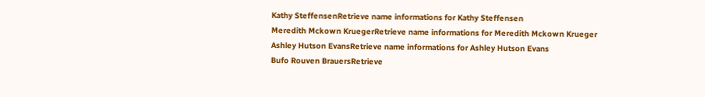Kathy SteffensenRetrieve name informations for Kathy Steffensen
Meredith Mckown KruegerRetrieve name informations for Meredith Mckown Krueger
Ashley Hutson EvansRetrieve name informations for Ashley Hutson Evans
Bufo Rouven BrauersRetrieve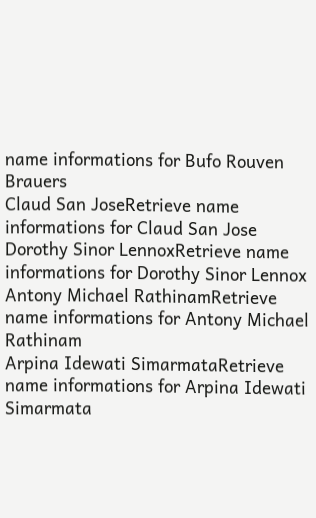name informations for Bufo Rouven Brauers
Claud San JoseRetrieve name informations for Claud San Jose
Dorothy Sinor LennoxRetrieve name informations for Dorothy Sinor Lennox
Antony Michael RathinamRetrieve name informations for Antony Michael Rathinam
Arpina Idewati SimarmataRetrieve name informations for Arpina Idewati Simarmata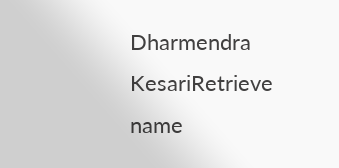Dharmendra KesariRetrieve name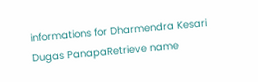informations for Dharmendra Kesari
Dugas PanapaRetrieve name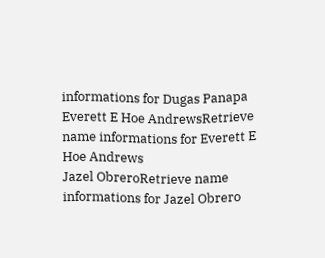informations for Dugas Panapa
Everett E Hoe AndrewsRetrieve name informations for Everett E Hoe Andrews
Jazel ObreroRetrieve name informations for Jazel Obrero